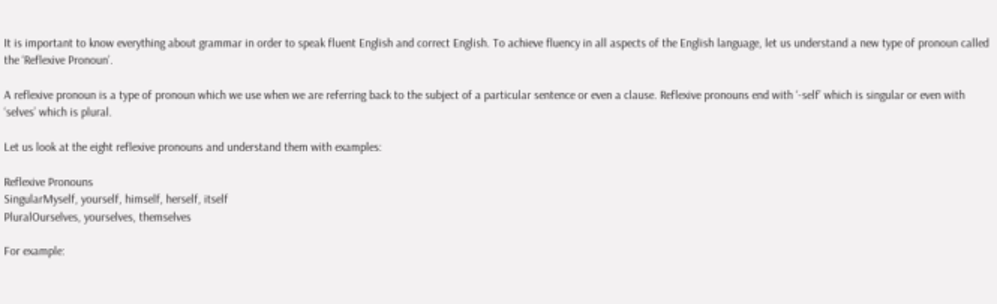It is important to know everything about grammar in order to speak fluent English and correct English. To achieve fluency in all aspects of the English language, let us understand a new type of pronoun called the ‘Reflexive Pronoun’.

A reflexive pronoun is a type of pronoun which we use when we are referring back to the subject of a particular sentence or even a clause. Reflexive pronouns end with ‘-self’ which is singular or even with ‘selves’ which is plural.

Let us look at the eight reflexive pronouns and understand them with examples:

Reflexive Pronouns
SingularMyself, yourself, himself, herself, itself
PluralOurselves, yourselves, themselves

For example: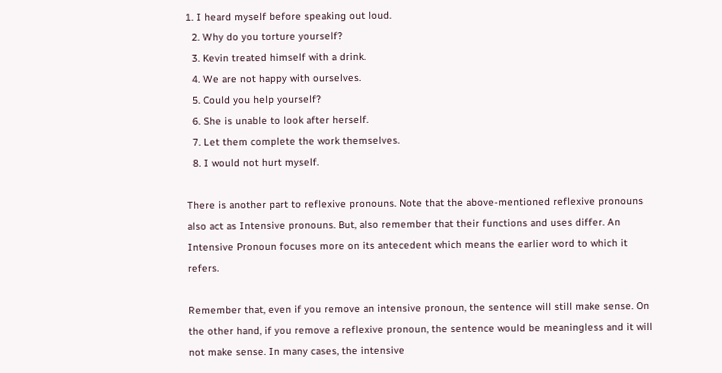1. I heard myself before speaking out loud.
  2. Why do you torture yourself?
  3. Kevin treated himself with a drink.
  4. We are not happy with ourselves.
  5. Could you help yourself?
  6. She is unable to look after herself.
  7. Let them complete the work themselves.
  8. I would not hurt myself.

There is another part to reflexive pronouns. Note that the above-mentioned reflexive pronouns also act as Intensive pronouns. But, also remember that their functions and uses differ. An Intensive Pronoun focuses more on its antecedent which means the earlier word to which it refers.

Remember that, even if you remove an intensive pronoun, the sentence will still make sense. On the other hand, if you remove a reflexive pronoun, the sentence would be meaningless and it will not make sense. In many cases, the intensive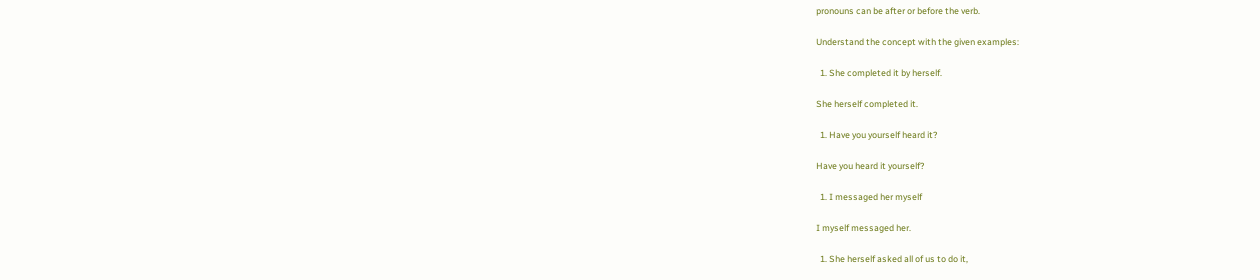pronouns can be after or before the verb.

Understand the concept with the given examples:

  1. She completed it by herself.

She herself completed it.

  1. Have you yourself heard it?

Have you heard it yourself?

  1. I messaged her myself

I myself messaged her.

  1. She herself asked all of us to do it,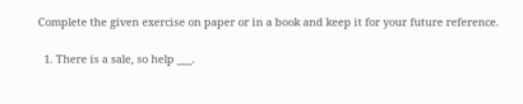Complete the given exercise on paper or in a book and keep it for your future reference.

  1. There is a sale, so help ___.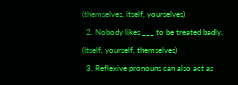(themselves, itself, yourselves)
  2. Nobody likes ___ to be treated badly. (Itself, yourself, themselves)
  3. Reflexive pronouns can also act as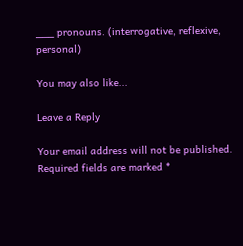___ pronouns. (interrogative, reflexive, personal)

You may also like...

Leave a Reply

Your email address will not be published. Required fields are marked *